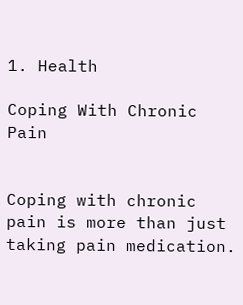1. Health

Coping With Chronic Pain


Coping with chronic pain is more than just taking pain medication.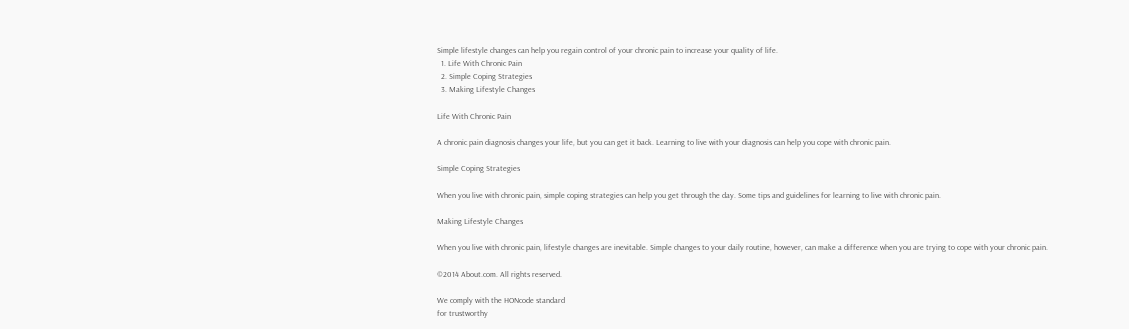Simple lifestyle changes can help you regain control of your chronic pain to increase your quality of life.
  1. Life With Chronic Pain
  2. Simple Coping Strategies
  3. Making Lifestyle Changes

Life With Chronic Pain

A chronic pain diagnosis changes your life, but you can get it back. Learning to live with your diagnosis can help you cope with chronic pain.

Simple Coping Strategies

When you live with chronic pain, simple coping strategies can help you get through the day. Some tips and guidelines for learning to live with chronic pain.

Making Lifestyle Changes

When you live with chronic pain, lifestyle changes are inevitable. Simple changes to your daily routine, however, can make a difference when you are trying to cope with your chronic pain.

©2014 About.com. All rights reserved.

We comply with the HONcode standard
for trustworthy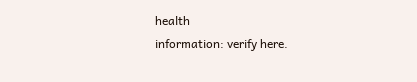health
information: verify here.